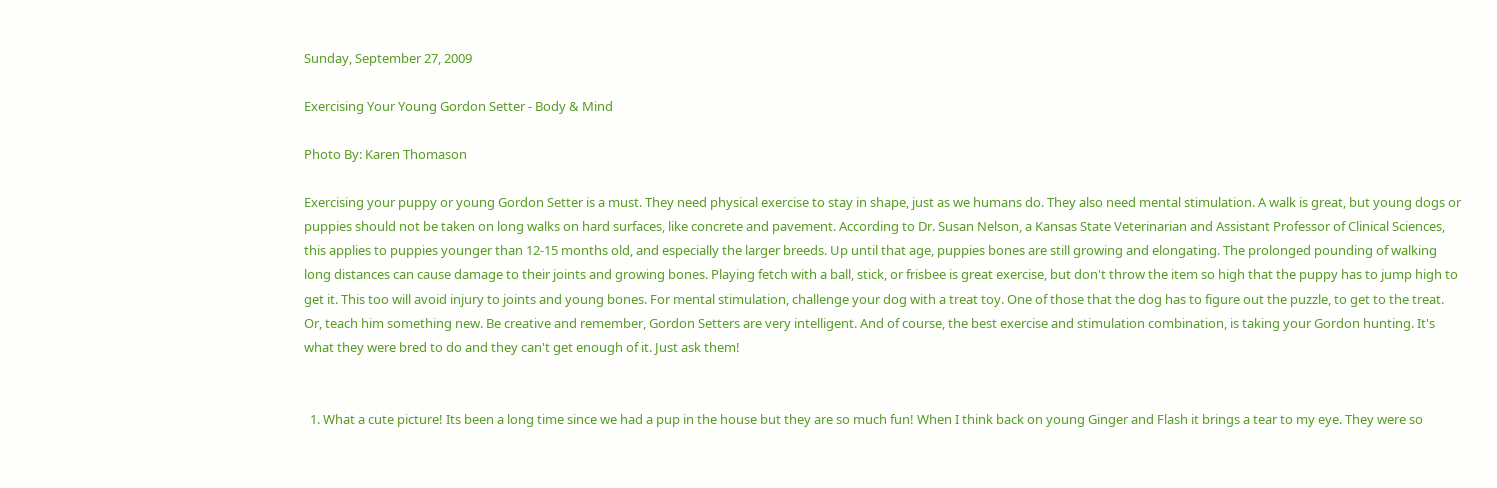Sunday, September 27, 2009

Exercising Your Young Gordon Setter - Body & Mind

Photo By: Karen Thomason

Exercising your puppy or young Gordon Setter is a must. They need physical exercise to stay in shape, just as we humans do. They also need mental stimulation. A walk is great, but young dogs or puppies should not be taken on long walks on hard surfaces, like concrete and pavement. According to Dr. Susan Nelson, a Kansas State Veterinarian and Assistant Professor of Clinical Sciences, this applies to puppies younger than 12-15 months old, and especially the larger breeds. Up until that age, puppies bones are still growing and elongating. The prolonged pounding of walking long distances can cause damage to their joints and growing bones. Playing fetch with a ball, stick, or frisbee is great exercise, but don't throw the item so high that the puppy has to jump high to get it. This too will avoid injury to joints and young bones. For mental stimulation, challenge your dog with a treat toy. One of those that the dog has to figure out the puzzle, to get to the treat. Or, teach him something new. Be creative and remember, Gordon Setters are very intelligent. And of course, the best exercise and stimulation combination, is taking your Gordon hunting. It's what they were bred to do and they can't get enough of it. Just ask them!


  1. What a cute picture! Its been a long time since we had a pup in the house but they are so much fun! When I think back on young Ginger and Flash it brings a tear to my eye. They were so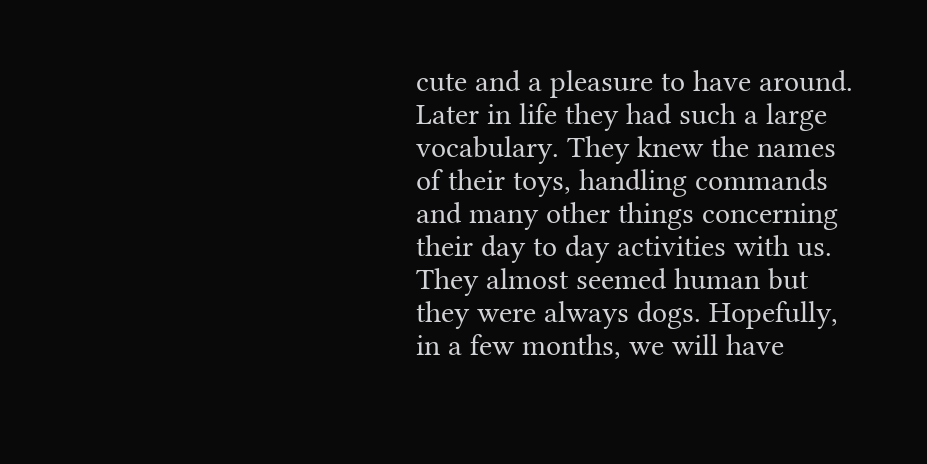cute and a pleasure to have around. Later in life they had such a large vocabulary. They knew the names of their toys, handling commands and many other things concerning their day to day activities with us. They almost seemed human but they were always dogs. Hopefully, in a few months, we will have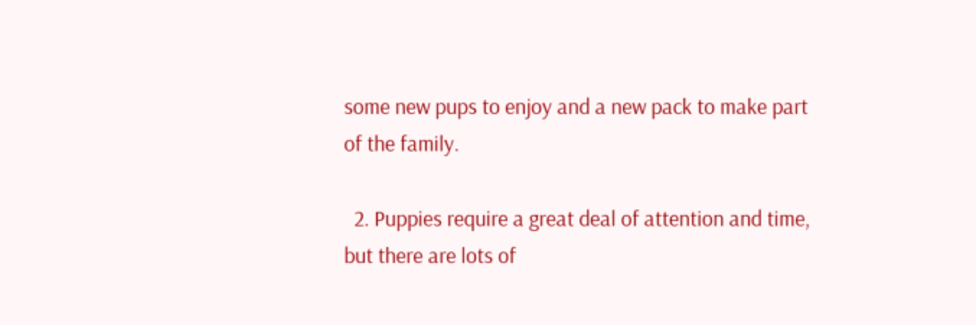some new pups to enjoy and a new pack to make part of the family.

  2. Puppies require a great deal of attention and time, but there are lots of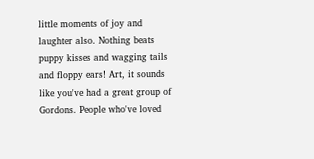little moments of joy and laughter also. Nothing beats puppy kisses and wagging tails and floppy ears! Art, it sounds like you've had a great group of Gordons. People who've loved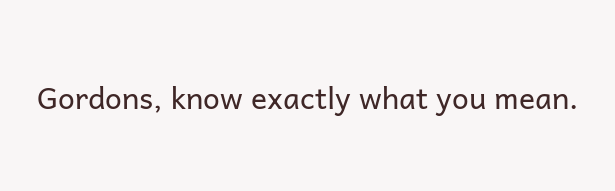Gordons, know exactly what you mean.